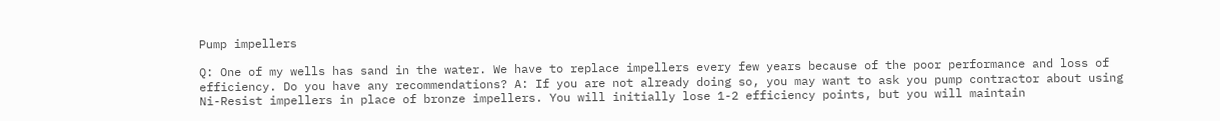Pump impellers

Q: One of my wells has sand in the water. We have to replace impellers every few years because of the poor performance and loss of efficiency. Do you have any recommendations? A: If you are not already doing so, you may want to ask you pump contractor about using Ni-Resist impellers in place of bronze impellers. You will initially lose 1-2 efficiency points, but you will maintain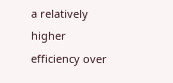a relatively higher efficiency over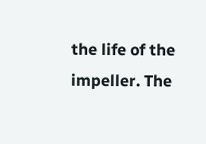the life of the impeller. The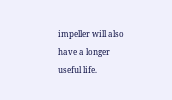impeller will also have a longer useful life.